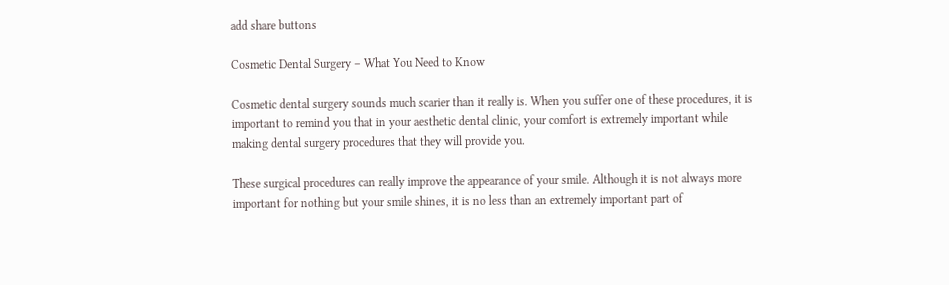add share buttons

Cosmetic Dental Surgery – What You Need to Know

Cosmetic dental surgery sounds much scarier than it really is. When you suffer one of these procedures, it is important to remind you that in your aesthetic dental clinic, your comfort is extremely important while making dental surgery procedures that they will provide you.

These surgical procedures can really improve the appearance of your smile. Although it is not always more important for nothing but your smile shines, it is no less than an extremely important part of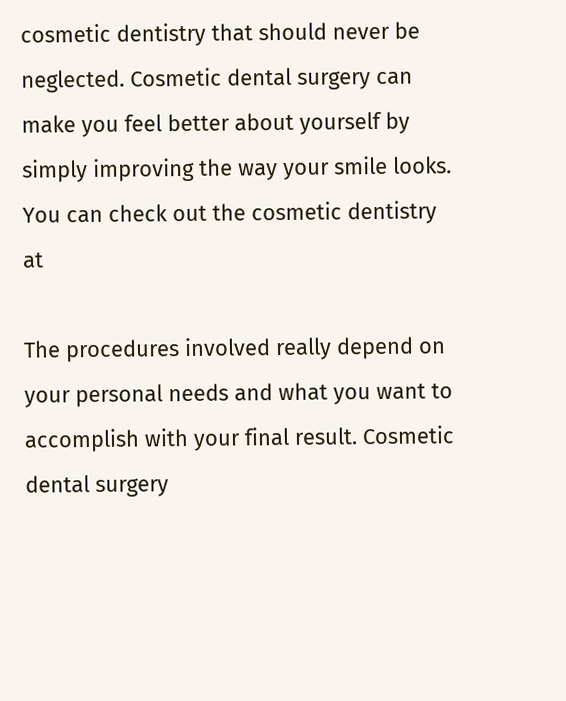cosmetic dentistry that should never be neglected. Cosmetic dental surgery can make you feel better about yourself by simply improving the way your smile looks. You can check out the cosmetic dentistry at

The procedures involved really depend on your personal needs and what you want to accomplish with your final result. Cosmetic dental surgery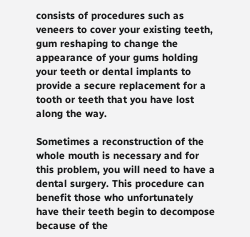consists of procedures such as veneers to cover your existing teeth, gum reshaping to change the appearance of your gums holding your teeth or dental implants to provide a secure replacement for a tooth or teeth that you have lost along the way.

Sometimes a reconstruction of the whole mouth is necessary and for this problem, you will need to have a dental surgery. This procedure can benefit those who unfortunately have their teeth begin to decompose because of the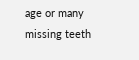age or many missing teeth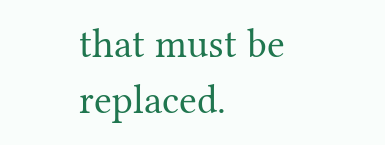that must be replaced.